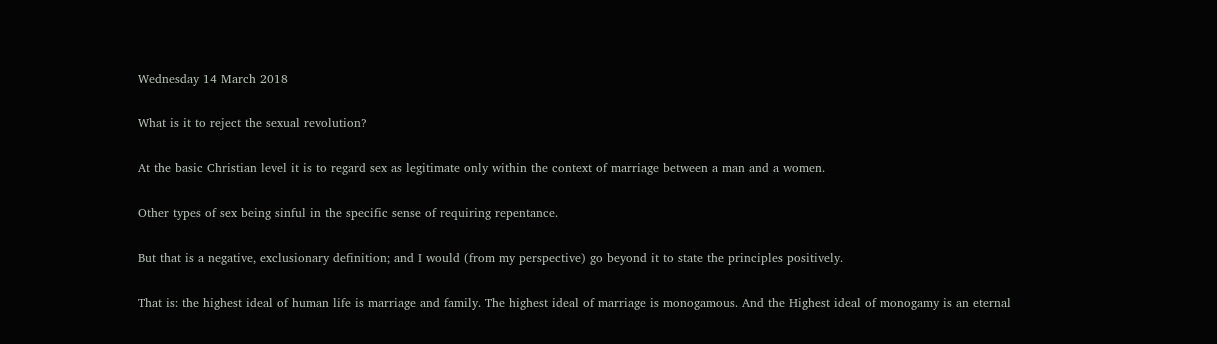Wednesday 14 March 2018

What is it to reject the sexual revolution?

At the basic Christian level it is to regard sex as legitimate only within the context of marriage between a man and a women.

Other types of sex being sinful in the specific sense of requiring repentance.

But that is a negative, exclusionary definition; and I would (from my perspective) go beyond it to state the principles positively.

That is: the highest ideal of human life is marriage and family. The highest ideal of marriage is monogamous. And the Highest ideal of monogamy is an eternal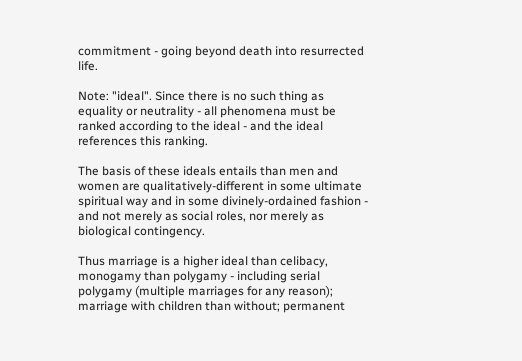commitment - going beyond death into resurrected life.

Note: "ideal". Since there is no such thing as equality or neutrality - all phenomena must be ranked according to the ideal - and the ideal references this ranking.

The basis of these ideals entails than men and women are qualitatively-different in some ultimate spiritual way and in some divinely-ordained fashion - and not merely as social roles, nor merely as biological contingency.

Thus marriage is a higher ideal than celibacy, monogamy than polygamy - including serial polygamy (multiple marriages for any reason); marriage with children than without; permanent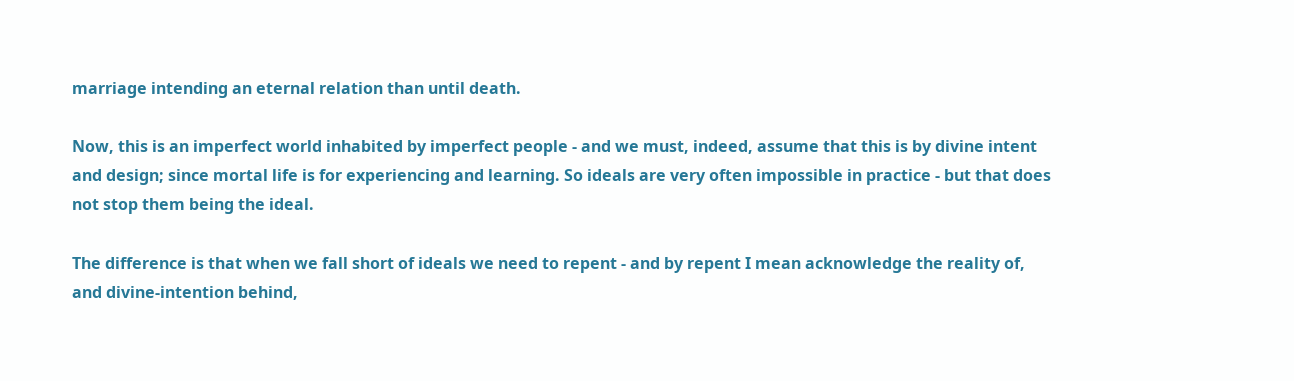marriage intending an eternal relation than until death.

Now, this is an imperfect world inhabited by imperfect people - and we must, indeed, assume that this is by divine intent and design; since mortal life is for experiencing and learning. So ideals are very often impossible in practice - but that does not stop them being the ideal.

The difference is that when we fall short of ideals we need to repent - and by repent I mean acknowledge the reality of, and divine-intention behind,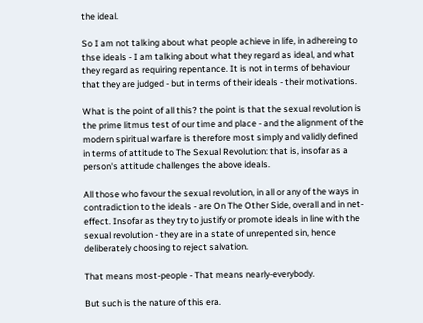the ideal.

So I am not talking about what people achieve in life, in adhereing to thse ideals - I am talking about what they regard as ideal, and what they regard as requiring repentance. It is not in terms of behaviour that they are judged - but in terms of their ideals - their motivations.

What is the point of all this? the point is that the sexual revolution is the prime litmus test of our time and place - and the alignment of the modern spiritual warfare is therefore most simply and validly defined in terms of attitude to The Sexual Revolution: that is, insofar as a person's attitude challenges the above ideals.

All those who favour the sexual revolution, in all or any of the ways in contradiction to the ideals - are On The Other Side, overall and in net-effect. Insofar as they try to justify or promote ideals in line with the sexual revolution - they are in a state of unrepented sin, hence deliberately choosing to reject salvation.

That means most-people - That means nearly-everybody.

But such is the nature of this era.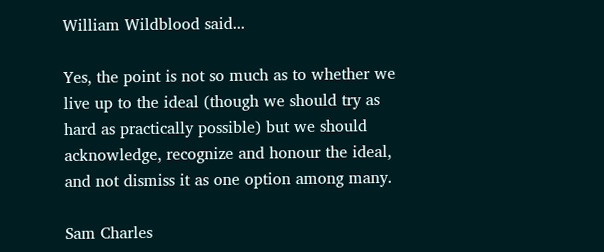William Wildblood said...

Yes, the point is not so much as to whether we live up to the ideal (though we should try as hard as practically possible) but we should acknowledge, recognize and honour the ideal, and not dismiss it as one option among many.

Sam Charles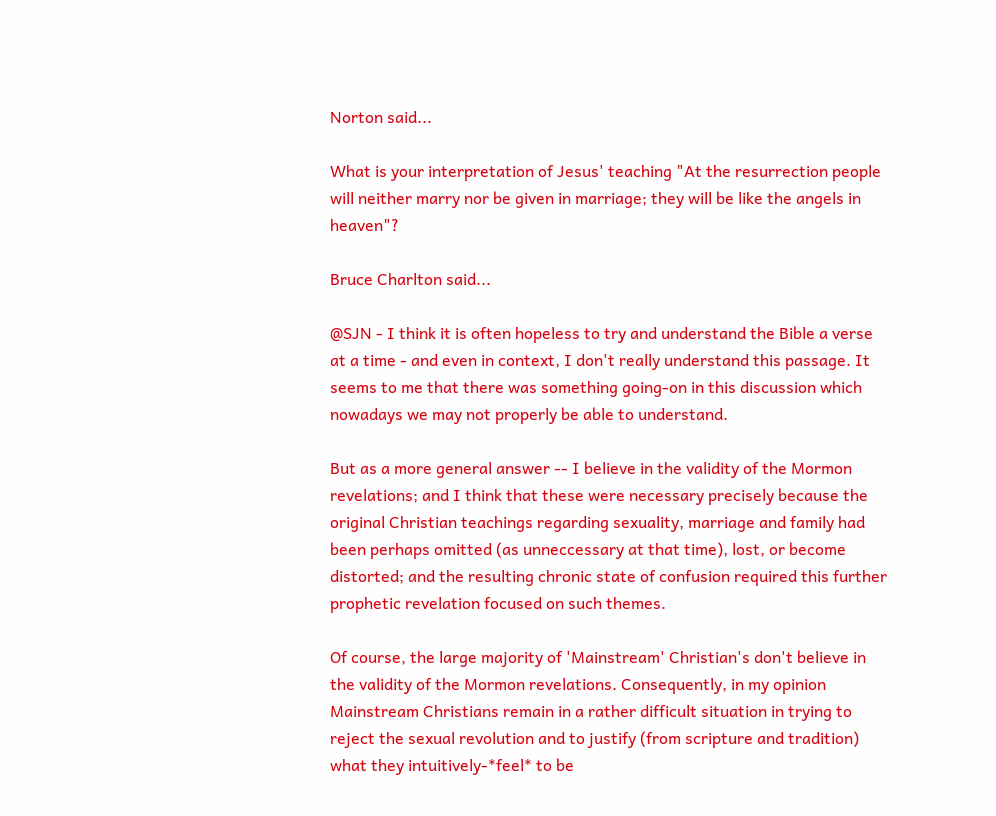Norton said...

What is your interpretation of Jesus' teaching "At the resurrection people will neither marry nor be given in marriage; they will be like the angels in heaven"?

Bruce Charlton said...

@SJN - I think it is often hopeless to try and understand the Bible a verse at a time - and even in context, I don't really understand this passage. It seems to me that there was something going-on in this discussion which nowadays we may not properly be able to understand.

But as a more general answer -- I believe in the validity of the Mormon revelations; and I think that these were necessary precisely because the original Christian teachings regarding sexuality, marriage and family had been perhaps omitted (as unneccessary at that time), lost, or become distorted; and the resulting chronic state of confusion required this further prophetic revelation focused on such themes.

Of course, the large majority of 'Mainstream' Christian's don't believe in the validity of the Mormon revelations. Consequently, in my opinion Mainstream Christians remain in a rather difficult situation in trying to reject the sexual revolution and to justify (from scripture and tradition) what they intuitively-*feel* to be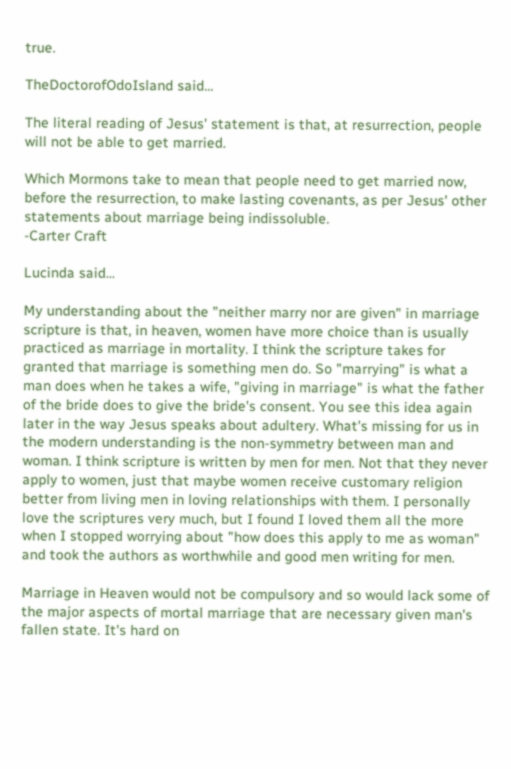true.

TheDoctorofOdoIsland said...

The literal reading of Jesus' statement is that, at resurrection, people will not be able to get married.

Which Mormons take to mean that people need to get married now, before the resurrection, to make lasting covenants, as per Jesus' other statements about marriage being indissoluble.
-Carter Craft

Lucinda said...

My understanding about the "neither marry nor are given" in marriage scripture is that, in heaven, women have more choice than is usually practiced as marriage in mortality. I think the scripture takes for granted that marriage is something men do. So "marrying" is what a man does when he takes a wife, "giving in marriage" is what the father of the bride does to give the bride's consent. You see this idea again later in the way Jesus speaks about adultery. What's missing for us in the modern understanding is the non-symmetry between man and woman. I think scripture is written by men for men. Not that they never apply to women, just that maybe women receive customary religion better from living men in loving relationships with them. I personally love the scriptures very much, but I found I loved them all the more when I stopped worrying about "how does this apply to me as woman" and took the authors as worthwhile and good men writing for men.

Marriage in Heaven would not be compulsory and so would lack some of the major aspects of mortal marriage that are necessary given man's fallen state. It's hard on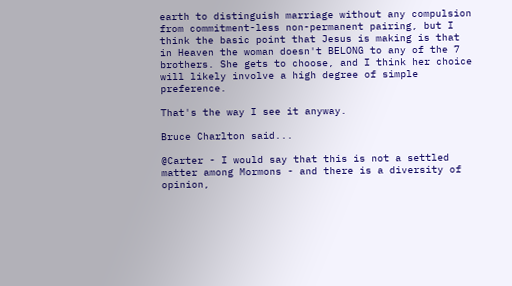earth to distinguish marriage without any compulsion from commitment-less non-permanent pairing, but I think the basic point that Jesus is making is that in Heaven the woman doesn't BELONG to any of the 7 brothers. She gets to choose, and I think her choice will likely involve a high degree of simple preference.

That's the way I see it anyway.

Bruce Charlton said...

@Carter - I would say that this is not a settled matter among Mormons - and there is a diversity of opinion,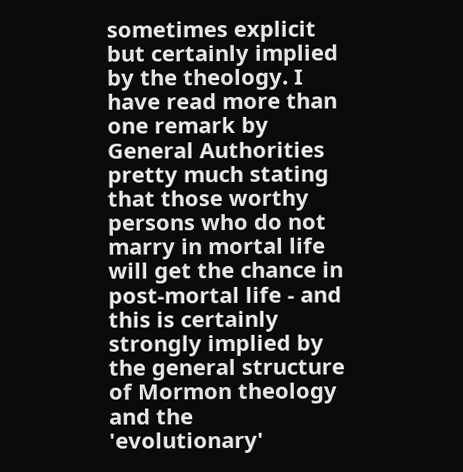sometimes explicit but certainly implied by the theology. I have read more than one remark by General Authorities pretty much stating that those worthy persons who do not marry in mortal life will get the chance in post-mortal life - and this is certainly strongly implied by the general structure of Mormon theology and the 'evolutionary'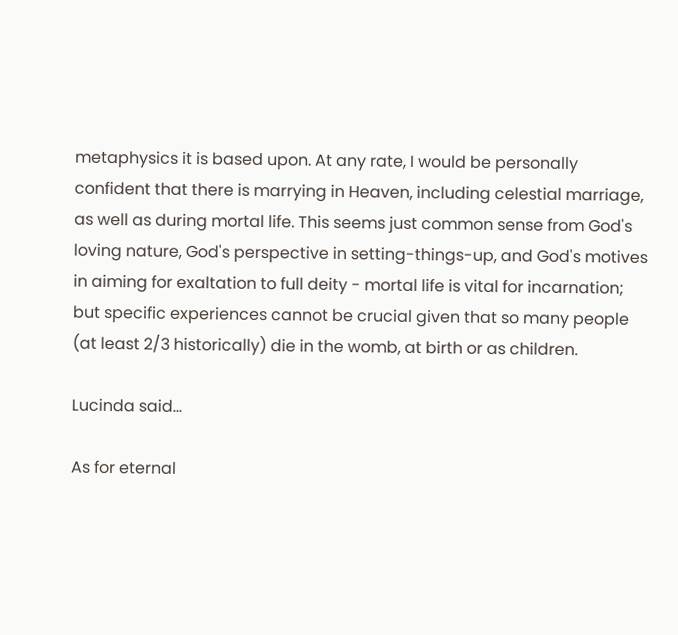metaphysics it is based upon. At any rate, I would be personally confident that there is marrying in Heaven, including celestial marriage, as well as during mortal life. This seems just common sense from God's loving nature, God's perspective in setting-things-up, and God's motives in aiming for exaltation to full deity - mortal life is vital for incarnation; but specific experiences cannot be crucial given that so many people (at least 2/3 historically) die in the womb, at birth or as children.

Lucinda said...

As for eternal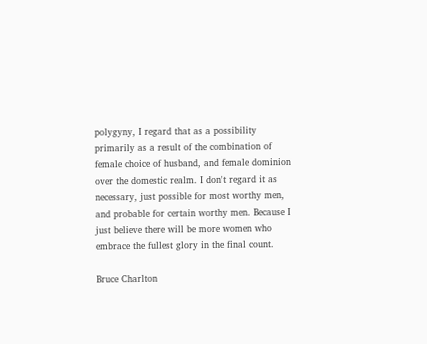polygyny, I regard that as a possibility primarily as a result of the combination of female choice of husband, and female dominion over the domestic realm. I don't regard it as necessary, just possible for most worthy men, and probable for certain worthy men. Because I just believe there will be more women who embrace the fullest glory in the final count.

Bruce Charlton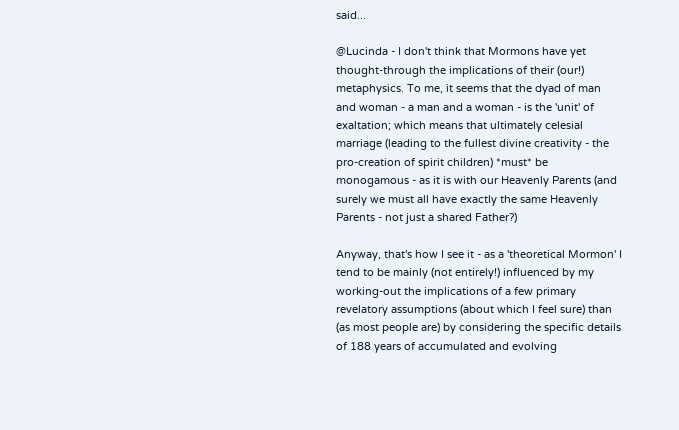said...

@Lucinda - I don't think that Mormons have yet thought-through the implications of their (our!) metaphysics. To me, it seems that the dyad of man and woman - a man and a woman - is the 'unit' of exaltation; which means that ultimately celesial marriage (leading to the fullest divine creativity - the pro-creation of spirit children) *must* be monogamous - as it is with our Heavenly Parents (and surely we must all have exactly the same Heavenly Parents - not just a shared Father?)

Anyway, that's how I see it - as a 'theoretical Mormon' I tend to be mainly (not entirely!) influenced by my working-out the implications of a few primary revelatory assumptions (about which I feel sure) than (as most people are) by considering the specific details of 188 years of accumulated and evolving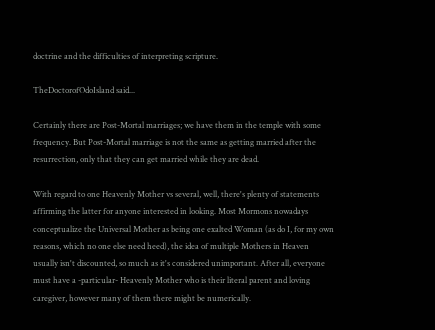doctrine and the difficulties of interpreting scripture.

TheDoctorofOdoIsland said...

Certainly there are Post-Mortal marriages; we have them in the temple with some frequency. But Post-Mortal marriage is not the same as getting married after the resurrection, only that they can get married while they are dead.

With regard to one Heavenly Mother vs several, well, there's plenty of statements affirming the latter for anyone interested in looking. Most Mormons nowadays conceptualize the Universal Mother as being one exalted Woman (as do I, for my own reasons, which no one else need heed), the idea of multiple Mothers in Heaven usually isn't discounted, so much as it's considered unimportant. After all, everyone must have a -particular- Heavenly Mother who is their literal parent and loving caregiver, however many of them there might be numerically.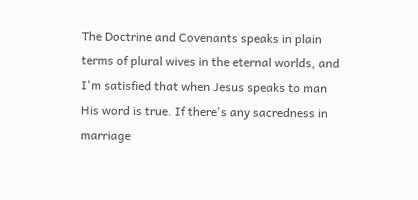The Doctrine and Covenants speaks in plain terms of plural wives in the eternal worlds, and I'm satisfied that when Jesus speaks to man His word is true. If there's any sacredness in marriage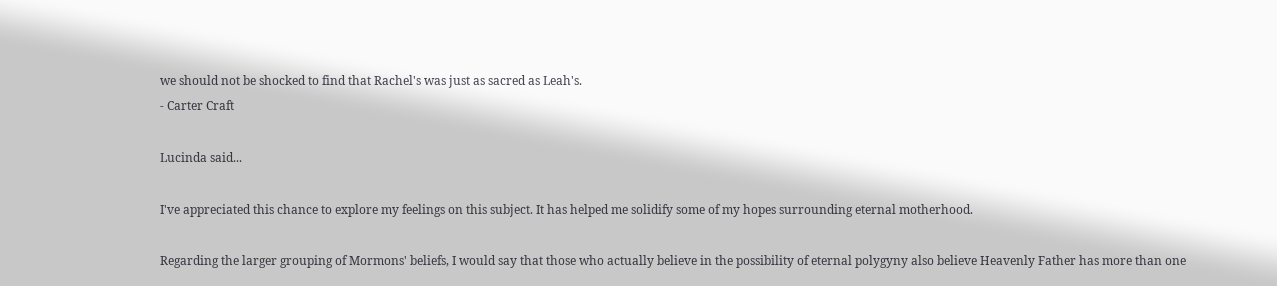we should not be shocked to find that Rachel's was just as sacred as Leah's.
- Carter Craft

Lucinda said...

I've appreciated this chance to explore my feelings on this subject. It has helped me solidify some of my hopes surrounding eternal motherhood.

Regarding the larger grouping of Mormons' beliefs, I would say that those who actually believe in the possibility of eternal polygyny also believe Heavenly Father has more than one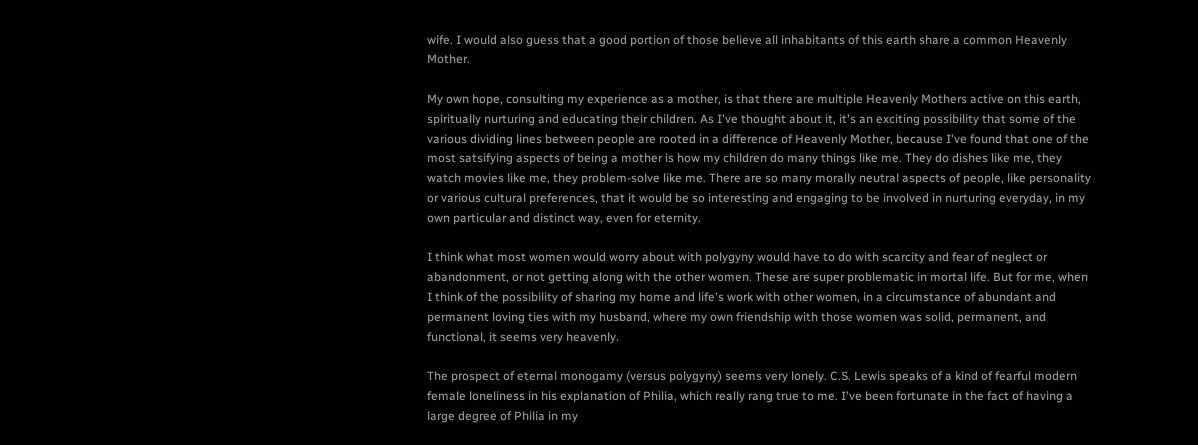wife. I would also guess that a good portion of those believe all inhabitants of this earth share a common Heavenly Mother.

My own hope, consulting my experience as a mother, is that there are multiple Heavenly Mothers active on this earth, spiritually nurturing and educating their children. As I've thought about it, it's an exciting possibility that some of the various dividing lines between people are rooted in a difference of Heavenly Mother, because I've found that one of the most satsifying aspects of being a mother is how my children do many things like me. They do dishes like me, they watch movies like me, they problem-solve like me. There are so many morally neutral aspects of people, like personality or various cultural preferences, that it would be so interesting and engaging to be involved in nurturing everyday, in my own particular and distinct way, even for eternity.

I think what most women would worry about with polygyny would have to do with scarcity and fear of neglect or abandonment, or not getting along with the other women. These are super problematic in mortal life. But for me, when I think of the possibility of sharing my home and life's work with other women, in a circumstance of abundant and permanent loving ties with my husband, where my own friendship with those women was solid, permanent, and functional, it seems very heavenly.

The prospect of eternal monogamy (versus polygyny) seems very lonely. C.S. Lewis speaks of a kind of fearful modern female loneliness in his explanation of Philia, which really rang true to me. I've been fortunate in the fact of having a large degree of Philia in my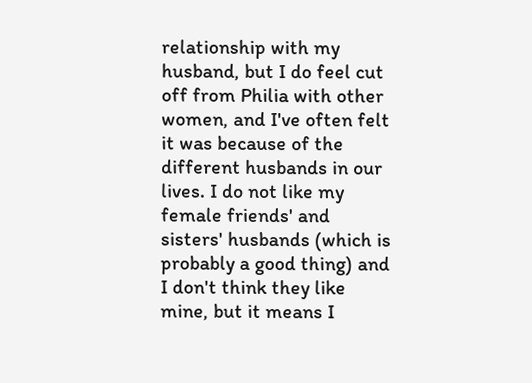relationship with my husband, but I do feel cut off from Philia with other women, and I've often felt it was because of the different husbands in our lives. I do not like my female friends' and sisters' husbands (which is probably a good thing) and I don't think they like mine, but it means I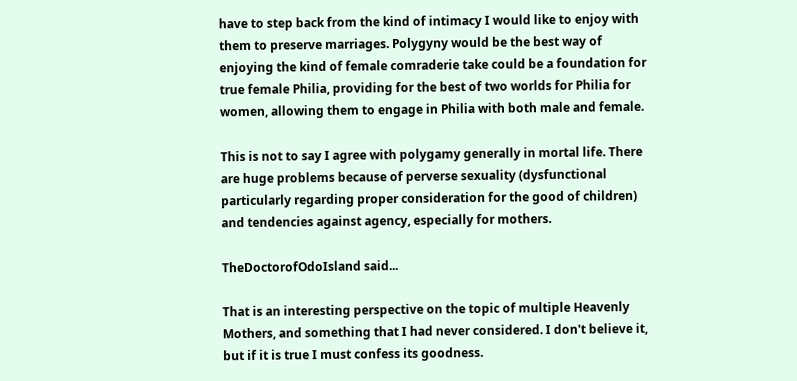have to step back from the kind of intimacy I would like to enjoy with them to preserve marriages. Polygyny would be the best way of enjoying the kind of female comraderie take could be a foundation for true female Philia, providing for the best of two worlds for Philia for women, allowing them to engage in Philia with both male and female.

This is not to say I agree with polygamy generally in mortal life. There are huge problems because of perverse sexuality (dysfunctional particularly regarding proper consideration for the good of children) and tendencies against agency, especially for mothers.

TheDoctorofOdoIsland said...

That is an interesting perspective on the topic of multiple Heavenly Mothers, and something that I had never considered. I don't believe it, but if it is true I must confess its goodness.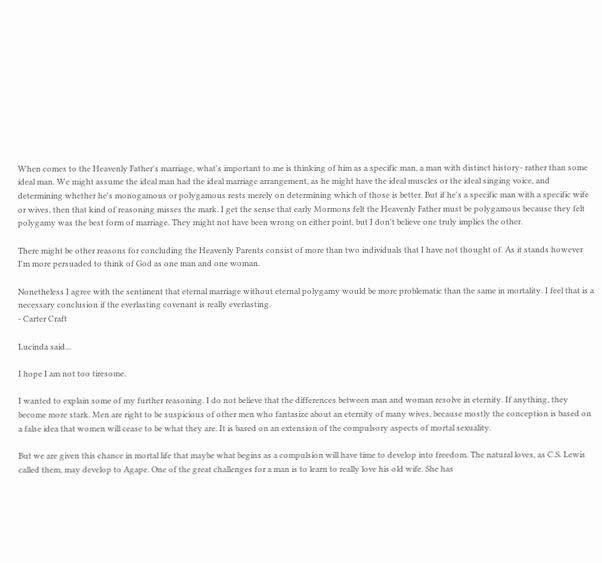When comes to the Heavenly Father's marriage, what's important to me is thinking of him as a specific man, a man with distinct history- rather than some ideal man. We might assume the ideal man had the ideal marriage arrangement, as he might have the ideal muscles or the ideal singing voice, and determining whether he's monogamous or polygamous rests merely on determining which of those is better. But if he's a specific man with a specific wife or wives, then that kind of reasoning misses the mark. I get the sense that early Mormons felt the Heavenly Father must be polygamous because they felt polygamy was the best form of marriage. They might not have been wrong on either point, but I don't believe one truly implies the other.

There might be other reasons for concluding the Heavenly Parents consist of more than two individuals that I have not thought of. As it stands however I'm more persuaded to think of God as one man and one woman.

Nonetheless I agree with the sentiment that eternal marriage without eternal polygamy would be more problematic than the same in mortality. I feel that is a necessary conclusion if the everlasting covenant is really everlasting.
- Carter Craft

Lucinda said...

I hope I am not too tiresome.

I wanted to explain some of my further reasoning. I do not believe that the differences between man and woman resolve in eternity. If anything, they become more stark. Men are right to be suspicious of other men who fantasize about an eternity of many wives, because mostly the conception is based on a false idea that women will cease to be what they are. It is based on an extension of the compulsory aspects of mortal sexuality.

But we are given this chance in mortal life that maybe what begins as a compulsion will have time to develop into freedom. The natural loves, as C.S. Lewis called them, may develop to Agape. One of the great challenges for a man is to learn to really love his old wife. She has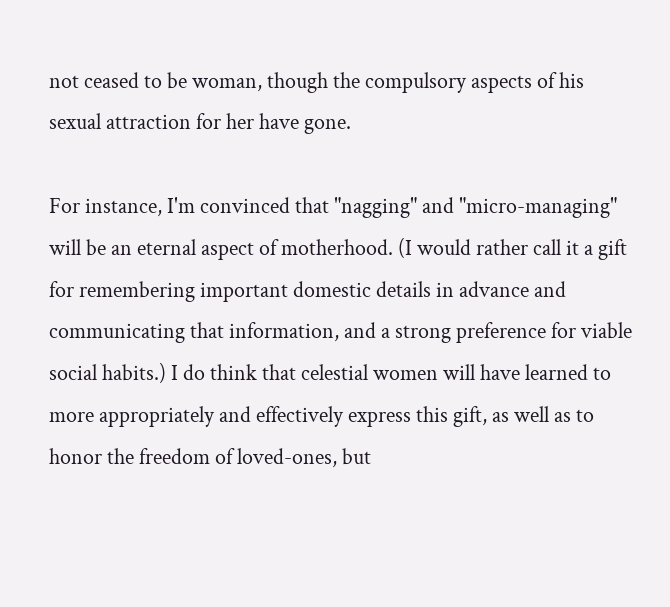not ceased to be woman, though the compulsory aspects of his sexual attraction for her have gone.

For instance, I'm convinced that "nagging" and "micro-managing" will be an eternal aspect of motherhood. (I would rather call it a gift for remembering important domestic details in advance and communicating that information, and a strong preference for viable social habits.) I do think that celestial women will have learned to more appropriately and effectively express this gift, as well as to honor the freedom of loved-ones, but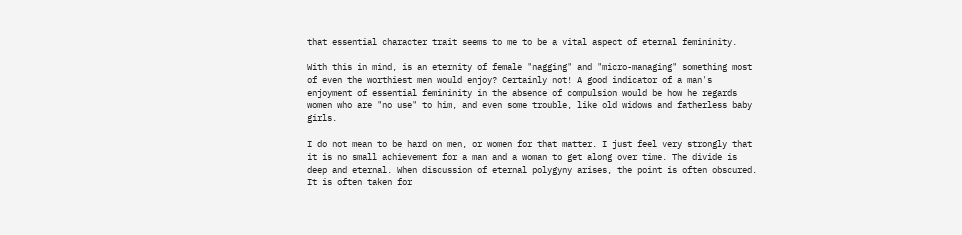that essential character trait seems to me to be a vital aspect of eternal femininity.

With this in mind, is an eternity of female "nagging" and "micro-managing" something most of even the worthiest men would enjoy? Certainly not! A good indicator of a man's enjoyment of essential femininity in the absence of compulsion would be how he regards women who are "no use" to him, and even some trouble, like old widows and fatherless baby girls.

I do not mean to be hard on men, or women for that matter. I just feel very strongly that it is no small achievement for a man and a woman to get along over time. The divide is deep and eternal. When discussion of eternal polygyny arises, the point is often obscured. It is often taken for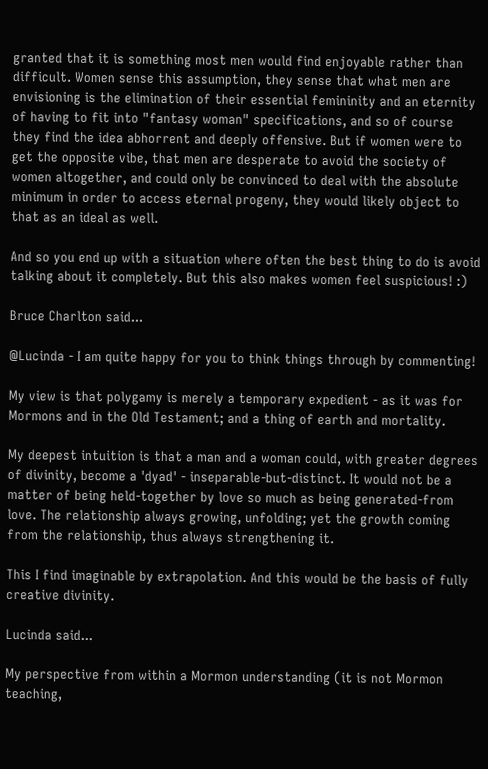granted that it is something most men would find enjoyable rather than difficult. Women sense this assumption, they sense that what men are envisioning is the elimination of their essential femininity and an eternity of having to fit into "fantasy woman" specifications, and so of course they find the idea abhorrent and deeply offensive. But if women were to get the opposite vibe, that men are desperate to avoid the society of women altogether, and could only be convinced to deal with the absolute minimum in order to access eternal progeny, they would likely object to that as an ideal as well.

And so you end up with a situation where often the best thing to do is avoid talking about it completely. But this also makes women feel suspicious! :)

Bruce Charlton said...

@Lucinda - I am quite happy for you to think things through by commenting!

My view is that polygamy is merely a temporary expedient - as it was for Mormons and in the Old Testament; and a thing of earth and mortality.

My deepest intuition is that a man and a woman could, with greater degrees of divinity, become a 'dyad' - inseparable-but-distinct. It would not be a matter of being held-together by love so much as being generated-from love. The relationship always growing, unfolding; yet the growth coming from the relationship, thus always strengthening it.

This I find imaginable by extrapolation. And this would be the basis of fully creative divinity.

Lucinda said...

My perspective from within a Mormon understanding (it is not Mormon teaching,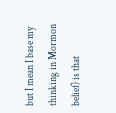but I mean I base my thinking in Mormon belief) is that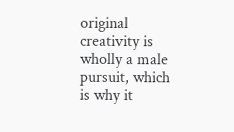original creativity is wholly a male pursuit, which is why it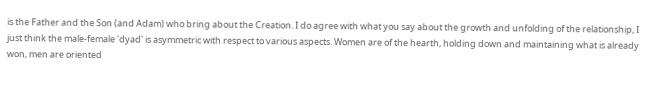is the Father and the Son (and Adam) who bring about the Creation. I do agree with what you say about the growth and unfolding of the relationship, I just think the male-female 'dyad' is asymmetric with respect to various aspects. Women are of the hearth, holding down and maintaining what is already won, men are oriented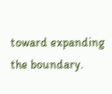toward expanding the boundary.